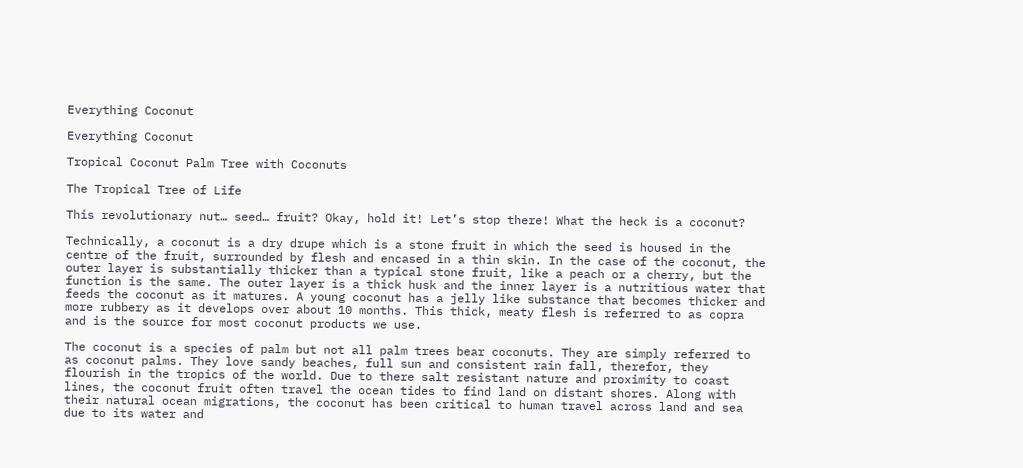Everything Coconut

Everything Coconut

Tropical Coconut Palm Tree with Coconuts

The Tropical Tree of Life

This revolutionary nut… seed… fruit? Okay, hold it! Let’s stop there! What the heck is a coconut?

Technically, a coconut is a dry drupe which is a stone fruit in which the seed is housed in the centre of the fruit, surrounded by flesh and encased in a thin skin. In the case of the coconut, the outer layer is substantially thicker than a typical stone fruit, like a peach or a cherry, but the function is the same. The outer layer is a thick husk and the inner layer is a nutritious water that feeds the coconut as it matures. A young coconut has a jelly like substance that becomes thicker and more rubbery as it develops over about 10 months. This thick, meaty flesh is referred to as copra and is the source for most coconut products we use.

The coconut is a species of palm but not all palm trees bear coconuts. They are simply referred to as coconut palms. They love sandy beaches, full sun and consistent rain fall, therefor, they flourish in the tropics of the world. Due to there salt resistant nature and proximity to coast lines, the coconut fruit often travel the ocean tides to find land on distant shores. Along with their natural ocean migrations, the coconut has been critical to human travel across land and sea due to its water and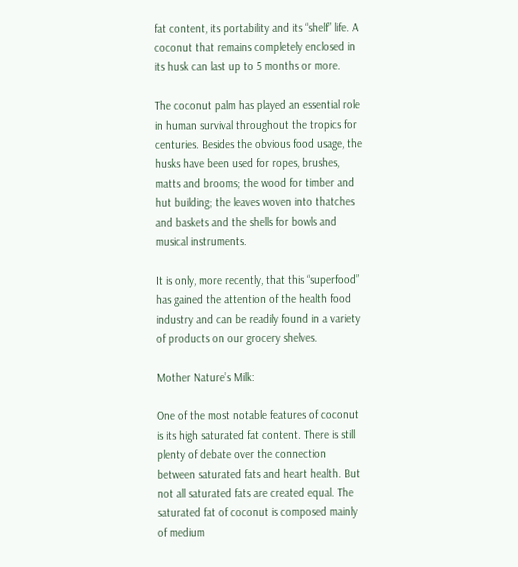fat content, its portability and its “shelf” life. A coconut that remains completely enclosed in its husk can last up to 5 months or more.

The coconut palm has played an essential role in human survival throughout the tropics for centuries. Besides the obvious food usage, the husks have been used for ropes, brushes, matts and brooms; the wood for timber and hut building; the leaves woven into thatches and baskets and the shells for bowls and musical instruments.

It is only, more recently, that this “superfood” has gained the attention of the health food industry and can be readily found in a variety of products on our grocery shelves.

Mother Nature’s Milk:

One of the most notable features of coconut is its high saturated fat content. There is still plenty of debate over the connection between saturated fats and heart health. But not all saturated fats are created equal. The saturated fat of coconut is composed mainly of medium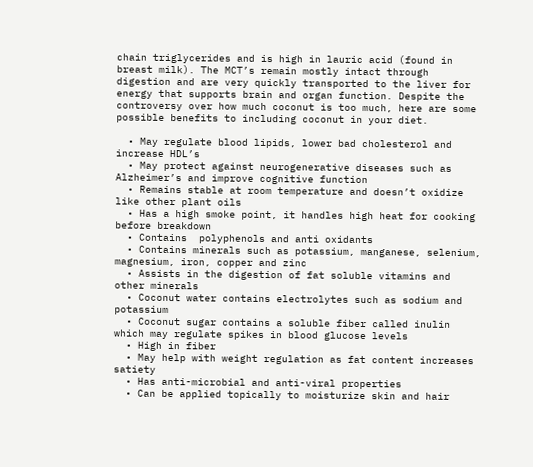chain triglycerides and is high in lauric acid (found in breast milk). The MCT’s remain mostly intact through digestion and are very quickly transported to the liver for energy that supports brain and organ function. Despite the controversy over how much coconut is too much, here are some possible benefits to including coconut in your diet.

  • May regulate blood lipids, lower bad cholesterol and increase HDL’s
  • May protect against neurogenerative diseases such as Alzheimer’s and improve cognitive function
  • Remains stable at room temperature and doesn’t oxidize like other plant oils
  • Has a high smoke point, it handles high heat for cooking before breakdown
  • Contains  polyphenols and anti oxidants
  • Contains minerals such as potassium, manganese, selenium, magnesium, iron, copper and zinc
  • Assists in the digestion of fat soluble vitamins and other minerals
  • Coconut water contains electrolytes such as sodium and potassium
  • Coconut sugar contains a soluble fiber called inulin which may regulate spikes in blood glucose levels
  • High in fiber
  • May help with weight regulation as fat content increases satiety
  • Has anti-microbial and anti-viral properties
  • Can be applied topically to moisturize skin and hair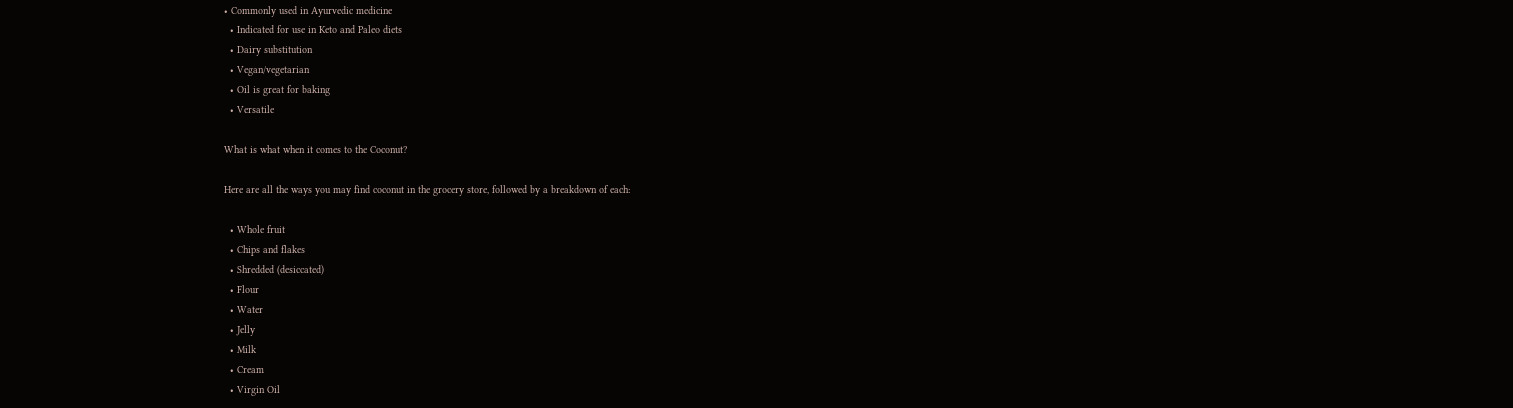• Commonly used in Ayurvedic medicine
  • Indicated for use in Keto and Paleo diets
  • Dairy substitution
  • Vegan/vegetarian
  • Oil is great for baking
  • Versatile

What is what when it comes to the Coconut?

Here are all the ways you may find coconut in the grocery store, followed by a breakdown of each:

  • Whole fruit
  • Chips and flakes
  • Shredded (desiccated)
  • Flour
  • Water
  • Jelly
  • Milk
  • Cream
  • Virgin Oil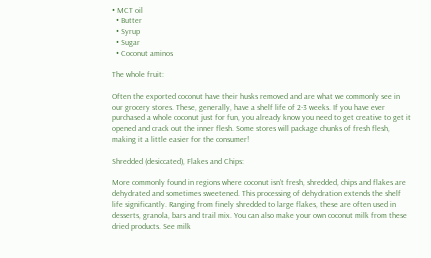• MCT oil
  • Butter
  • Syrup
  • Sugar
  • Coconut aminos

The whole fruit:

Often the exported coconut have their husks removed and are what we commonly see in our grocery stores. These, generally, have a shelf life of 2-3 weeks. If you have ever purchased a whole coconut just for fun, you already know you need to get creative to get it opened and crack out the inner flesh. Some stores will package chunks of fresh flesh, making it a little easier for the consumer!

Shredded (desiccated), Flakes and Chips:

More commonly found in regions where coconut isn’t fresh, shredded, chips and flakes are dehydrated and sometimes sweetened. This processing of dehydration extends the shelf life significantly. Ranging from finely shredded to large flakes, these are often used in desserts, granola, bars and trail mix. You can also make your own coconut milk from these dried products. See milk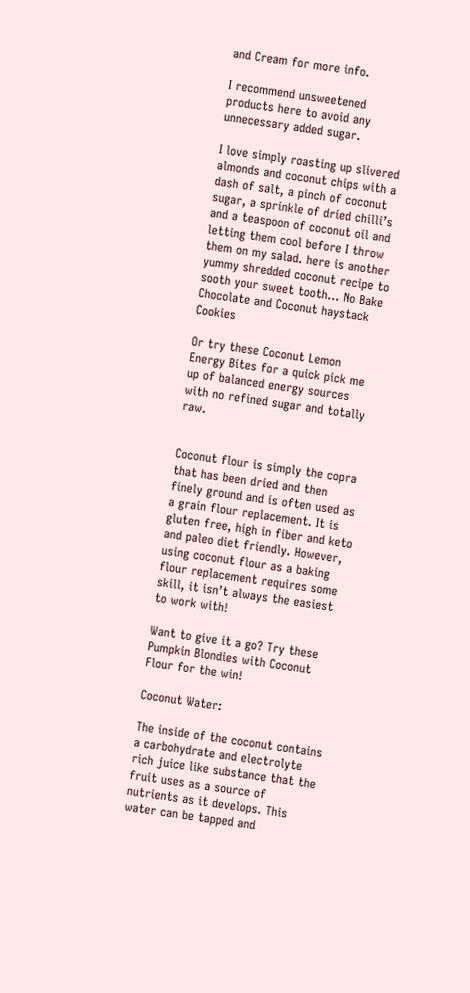and Cream for more info.

I recommend unsweetened products here to avoid any unnecessary added sugar.

I love simply roasting up slivered almonds and coconut chips with a dash of salt, a pinch of coconut sugar, a sprinkle of dried chilli’s and a teaspoon of coconut oil and letting them cool before I throw them on my salad. here is another yummy shredded coconut recipe to sooth your sweet tooth… No Bake Chocolate and Coconut haystack Cookies

Or try these Coconut Lemon Energy Bites for a quick pick me up of balanced energy sources with no refined sugar and totally raw.


Coconut flour is simply the copra that has been dried and then finely ground and is often used as a grain flour replacement. It is gluten free, high in fiber and keto and paleo diet friendly. However, using coconut flour as a baking flour replacement requires some skill, it isn’t always the easiest to work with!

Want to give it a go? Try these Pumpkin Blondies with Coconut Flour for the win!

Coconut Water:

The inside of the coconut contains a carbohydrate and electrolyte rich juice like substance that the fruit uses as a source of nutrients as it develops. This water can be tapped and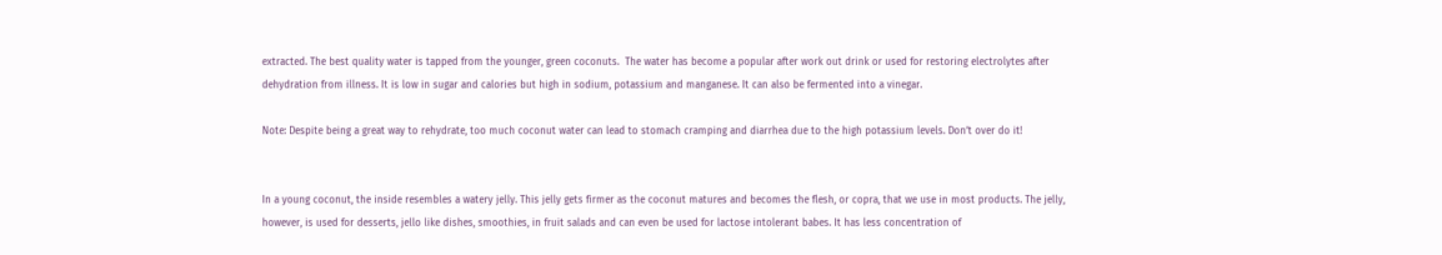extracted. The best quality water is tapped from the younger, green coconuts.  The water has become a popular after work out drink or used for restoring electrolytes after dehydration from illness. It is low in sugar and calories but high in sodium, potassium and manganese. It can also be fermented into a vinegar.

Note: Despite being a great way to rehydrate, too much coconut water can lead to stomach cramping and diarrhea due to the high potassium levels. Don’t over do it!


In a young coconut, the inside resembles a watery jelly. This jelly gets firmer as the coconut matures and becomes the flesh, or copra, that we use in most products. The jelly, however, is used for desserts, jello like dishes, smoothies, in fruit salads and can even be used for lactose intolerant babes. It has less concentration of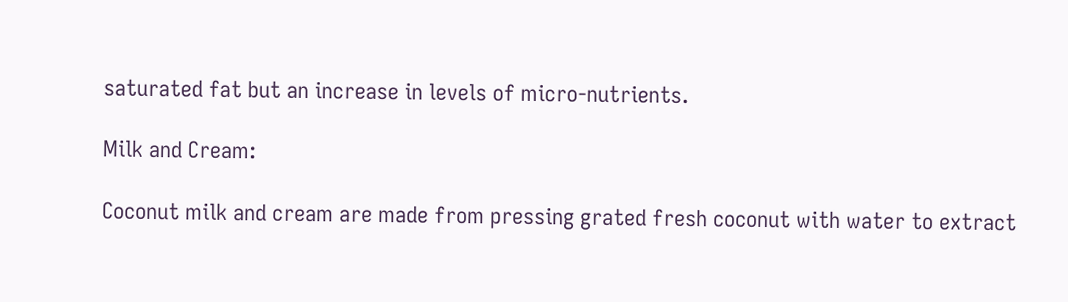saturated fat but an increase in levels of micro-nutrients.

Milk and Cream:

Coconut milk and cream are made from pressing grated fresh coconut with water to extract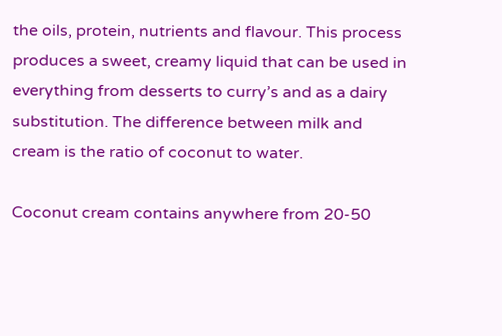the oils, protein, nutrients and flavour. This process produces a sweet, creamy liquid that can be used in everything from desserts to curry’s and as a dairy substitution. The difference between milk and cream is the ratio of coconut to water.

Coconut cream contains anywhere from 20-50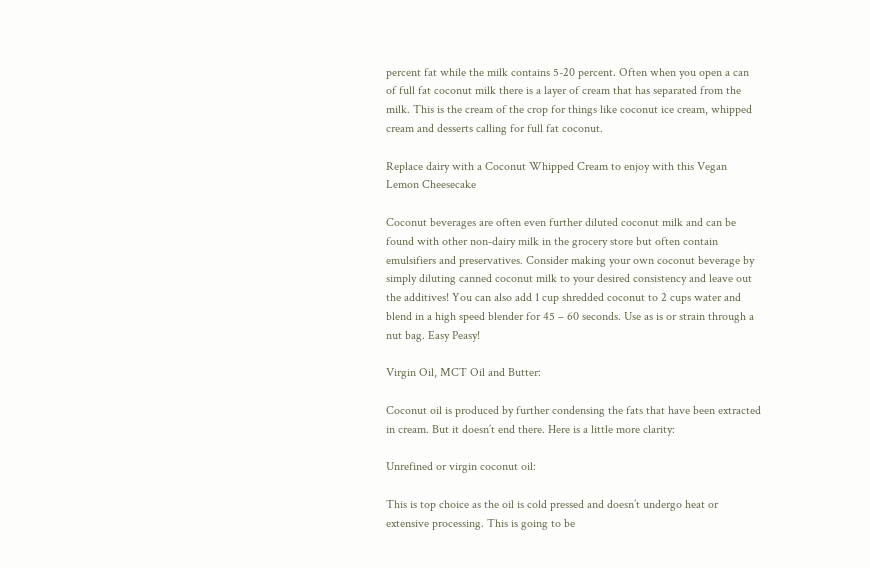percent fat while the milk contains 5-20 percent. Often when you open a can of full fat coconut milk there is a layer of cream that has separated from the milk. This is the cream of the crop for things like coconut ice cream, whipped cream and desserts calling for full fat coconut.

Replace dairy with a Coconut Whipped Cream to enjoy with this Vegan Lemon Cheesecake

Coconut beverages are often even further diluted coconut milk and can be found with other non-dairy milk in the grocery store but often contain emulsifiers and preservatives. Consider making your own coconut beverage by simply diluting canned coconut milk to your desired consistency and leave out the additives! You can also add 1 cup shredded coconut to 2 cups water and blend in a high speed blender for 45 – 60 seconds. Use as is or strain through a nut bag. Easy Peasy!

Virgin Oil, MCT Oil and Butter:

Coconut oil is produced by further condensing the fats that have been extracted in cream. But it doesn’t end there. Here is a little more clarity:

Unrefined or virgin coconut oil:

This is top choice as the oil is cold pressed and doesn’t undergo heat or extensive processing. This is going to be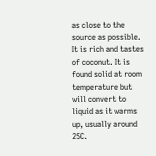as close to the source as possible. It is rich and tastes of coconut. It is found solid at room temperature but will convert to liquid as it warms up, usually around 25C.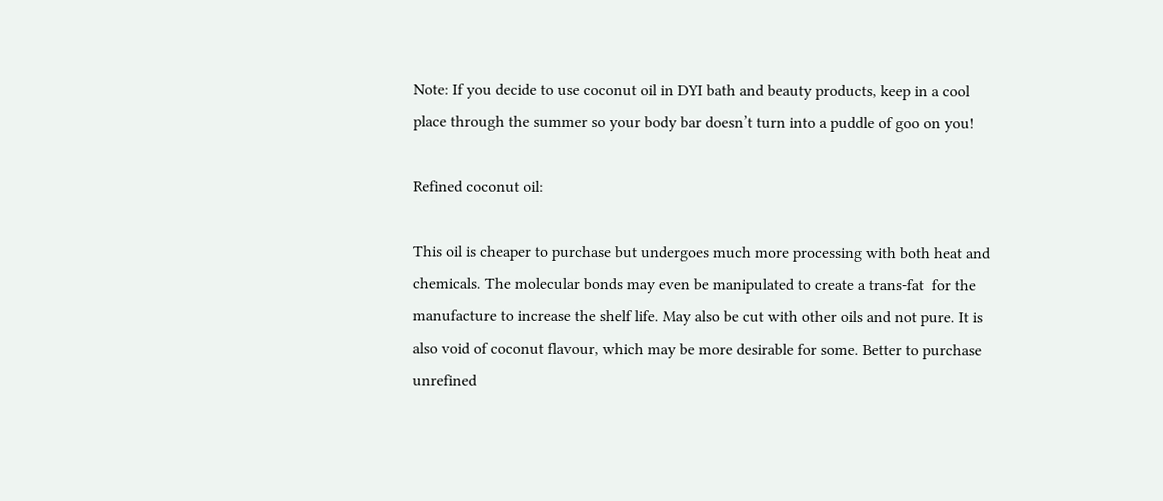Note: If you decide to use coconut oil in DYI bath and beauty products, keep in a cool place through the summer so your body bar doesn’t turn into a puddle of goo on you!

Refined coconut oil:

This oil is cheaper to purchase but undergoes much more processing with both heat and chemicals. The molecular bonds may even be manipulated to create a trans-fat  for the manufacture to increase the shelf life. May also be cut with other oils and not pure. It is also void of coconut flavour, which may be more desirable for some. Better to purchase unrefined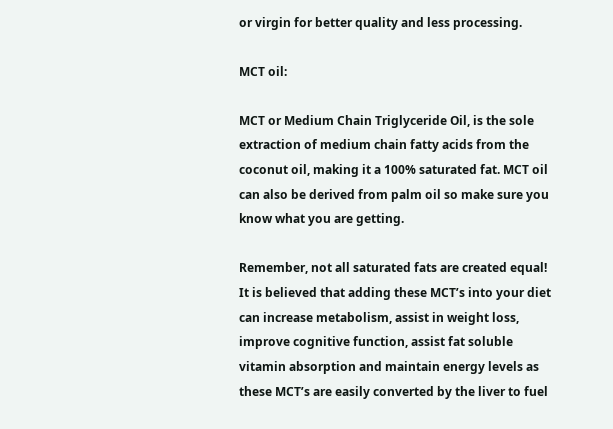or virgin for better quality and less processing.

MCT oil:

MCT or Medium Chain Triglyceride Oil, is the sole extraction of medium chain fatty acids from the coconut oil, making it a 100% saturated fat. MCT oil can also be derived from palm oil so make sure you know what you are getting.

Remember, not all saturated fats are created equal! It is believed that adding these MCT’s into your diet can increase metabolism, assist in weight loss, improve cognitive function, assist fat soluble vitamin absorption and maintain energy levels as these MCT’s are easily converted by the liver to fuel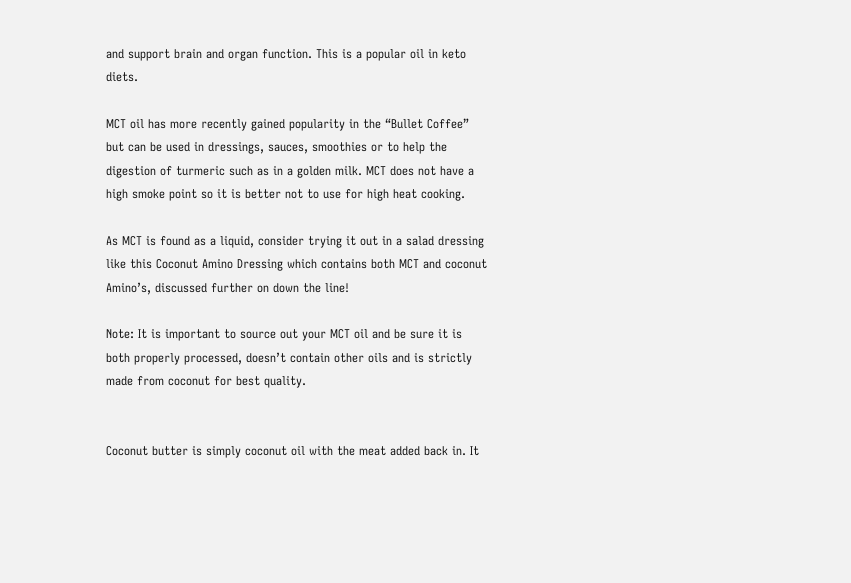and support brain and organ function. This is a popular oil in keto diets.

MCT oil has more recently gained popularity in the “Bullet Coffee” but can be used in dressings, sauces, smoothies or to help the digestion of turmeric such as in a golden milk. MCT does not have a high smoke point so it is better not to use for high heat cooking.

As MCT is found as a liquid, consider trying it out in a salad dressing like this Coconut Amino Dressing which contains both MCT and coconut Amino’s, discussed further on down the line!

Note: It is important to source out your MCT oil and be sure it is both properly processed, doesn’t contain other oils and is strictly made from coconut for best quality.


Coconut butter is simply coconut oil with the meat added back in. It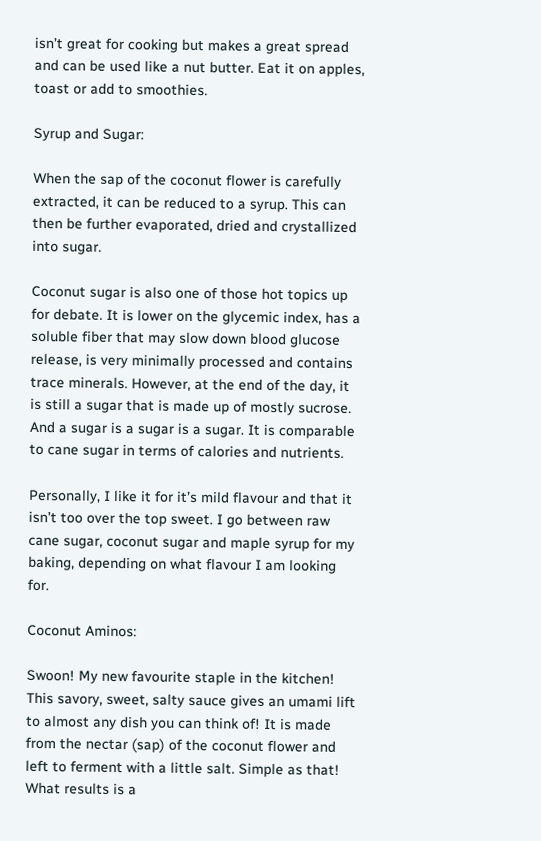isn’t great for cooking but makes a great spread and can be used like a nut butter. Eat it on apples, toast or add to smoothies.

Syrup and Sugar:

When the sap of the coconut flower is carefully extracted, it can be reduced to a syrup. This can then be further evaporated, dried and crystallized into sugar.

Coconut sugar is also one of those hot topics up for debate. It is lower on the glycemic index, has a soluble fiber that may slow down blood glucose release, is very minimally processed and contains trace minerals. However, at the end of the day, it is still a sugar that is made up of mostly sucrose. And a sugar is a sugar is a sugar. It is comparable to cane sugar in terms of calories and nutrients.

Personally, I like it for it’s mild flavour and that it isn’t too over the top sweet. I go between raw cane sugar, coconut sugar and maple syrup for my baking, depending on what flavour I am looking for.

Coconut Aminos:

Swoon! My new favourite staple in the kitchen! This savory, sweet, salty sauce gives an umami lift to almost any dish you can think of! It is made from the nectar (sap) of the coconut flower and left to ferment with a little salt. Simple as that! What results is a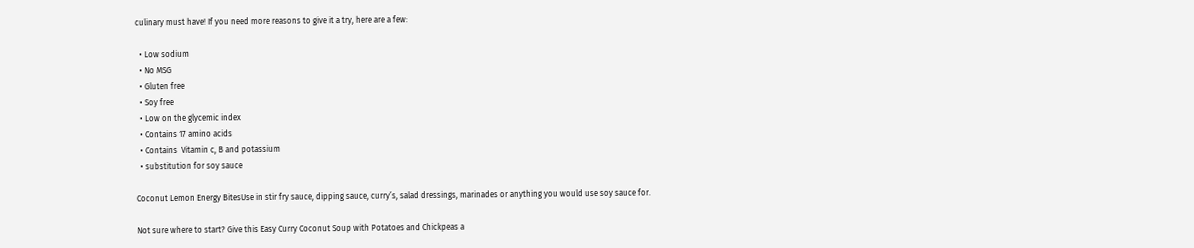culinary must have! If you need more reasons to give it a try, here are a few:

  • Low sodium
  • No MSG
  • Gluten free
  • Soy free
  • Low on the glycemic index
  • Contains 17 amino acids
  • Contains  Vitamin c, B and potassium
  • substitution for soy sauce

Coconut Lemon Energy BitesUse in stir fry sauce, dipping sauce, curry’s, salad dressings, marinades or anything you would use soy sauce for.

Not sure where to start? Give this Easy Curry Coconut Soup with Potatoes and Chickpeas a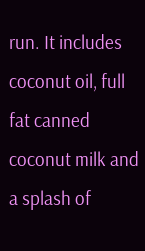run. It includes coconut oil, full fat canned coconut milk and a splash of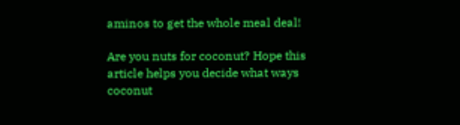aminos to get the whole meal deal!

Are you nuts for coconut? Hope this article helps you decide what ways coconut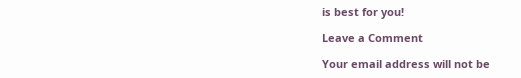is best for you!

Leave a Comment

Your email address will not be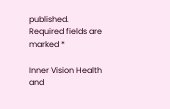published. Required fields are marked *

Inner Vision Health and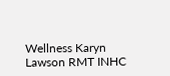Wellness Karyn Lawson RMT INHC